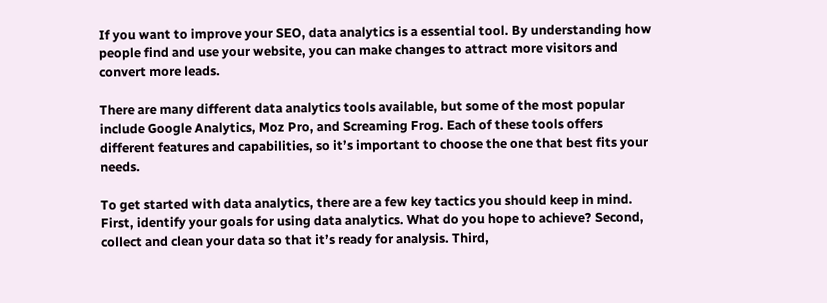If you want to improve your SEO, data analytics is a essential tool. By understanding how people find and use your website, you can make changes to attract more visitors and convert more leads.

There are many different data analytics tools available, but some of the most popular include Google Analytics, Moz Pro, and Screaming Frog. Each of these tools offers different features and capabilities, so it’s important to choose the one that best fits your needs.

To get started with data analytics, there are a few key tactics you should keep in mind. First, identify your goals for using data analytics. What do you hope to achieve? Second, collect and clean your data so that it’s ready for analysis. Third,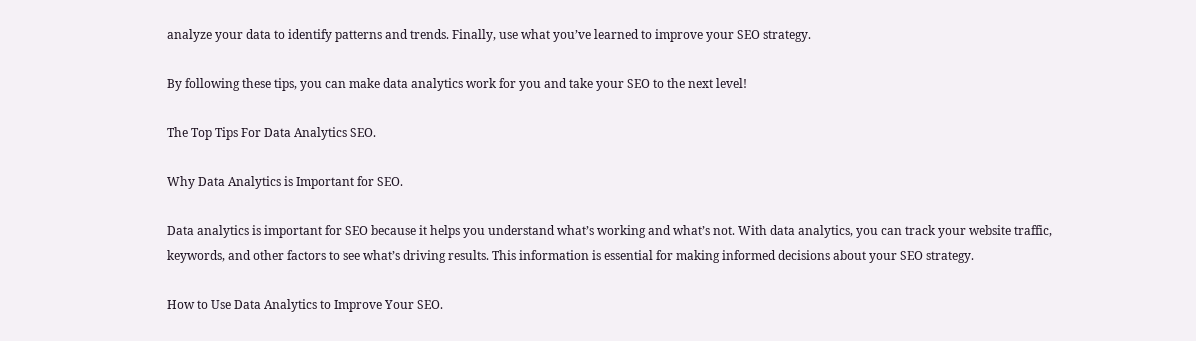analyze your data to identify patterns and trends. Finally, use what you’ve learned to improve your SEO strategy.

By following these tips, you can make data analytics work for you and take your SEO to the next level!

The Top Tips For Data Analytics SEO.

Why Data Analytics is Important for SEO.

Data analytics is important for SEO because it helps you understand what’s working and what’s not. With data analytics, you can track your website traffic, keywords, and other factors to see what’s driving results. This information is essential for making informed decisions about your SEO strategy.

How to Use Data Analytics to Improve Your SEO.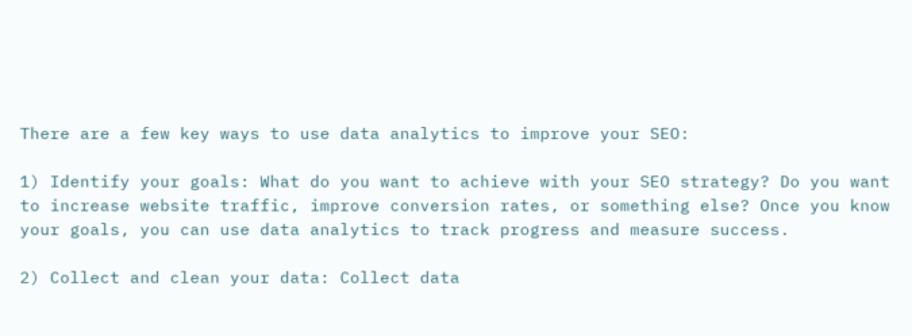There are a few key ways to use data analytics to improve your SEO:

1) Identify your goals: What do you want to achieve with your SEO strategy? Do you want to increase website traffic, improve conversion rates, or something else? Once you know your goals, you can use data analytics to track progress and measure success.

2) Collect and clean your data: Collect data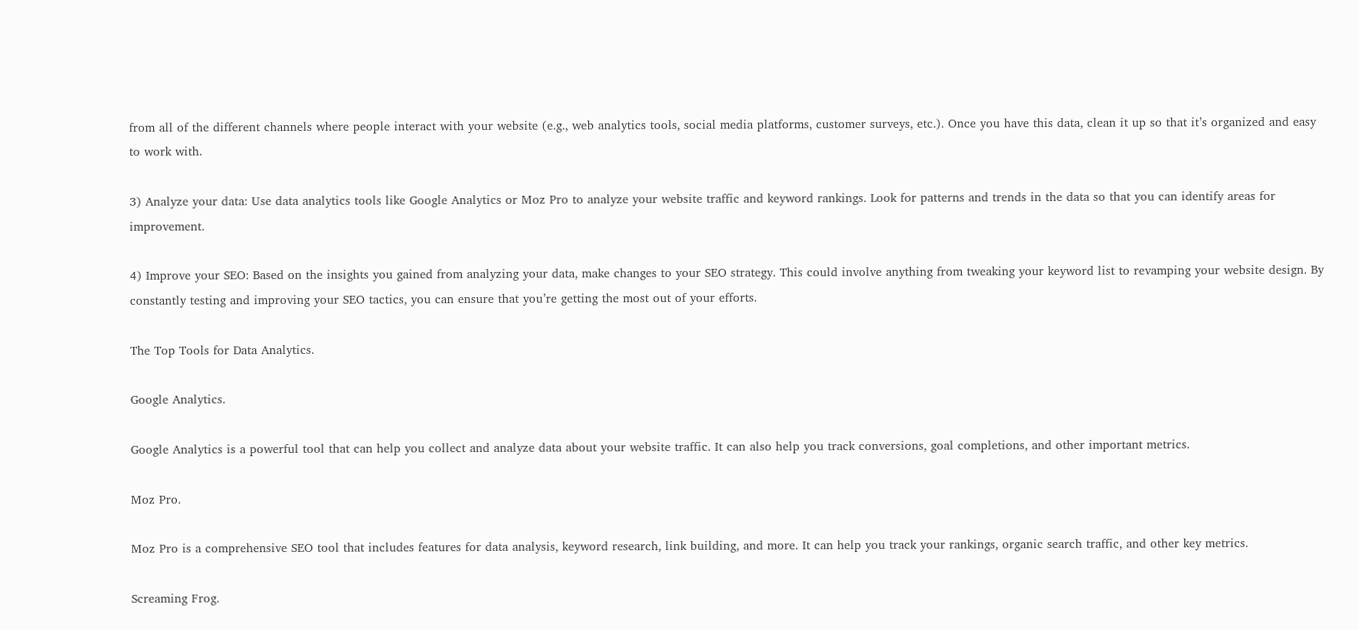from all of the different channels where people interact with your website (e.g., web analytics tools, social media platforms, customer surveys, etc.). Once you have this data, clean it up so that it’s organized and easy to work with.

3) Analyze your data: Use data analytics tools like Google Analytics or Moz Pro to analyze your website traffic and keyword rankings. Look for patterns and trends in the data so that you can identify areas for improvement.

4) Improve your SEO: Based on the insights you gained from analyzing your data, make changes to your SEO strategy. This could involve anything from tweaking your keyword list to revamping your website design. By constantly testing and improving your SEO tactics, you can ensure that you’re getting the most out of your efforts.

The Top Tools for Data Analytics.

Google Analytics.

Google Analytics is a powerful tool that can help you collect and analyze data about your website traffic. It can also help you track conversions, goal completions, and other important metrics.

Moz Pro.

Moz Pro is a comprehensive SEO tool that includes features for data analysis, keyword research, link building, and more. It can help you track your rankings, organic search traffic, and other key metrics.

Screaming Frog.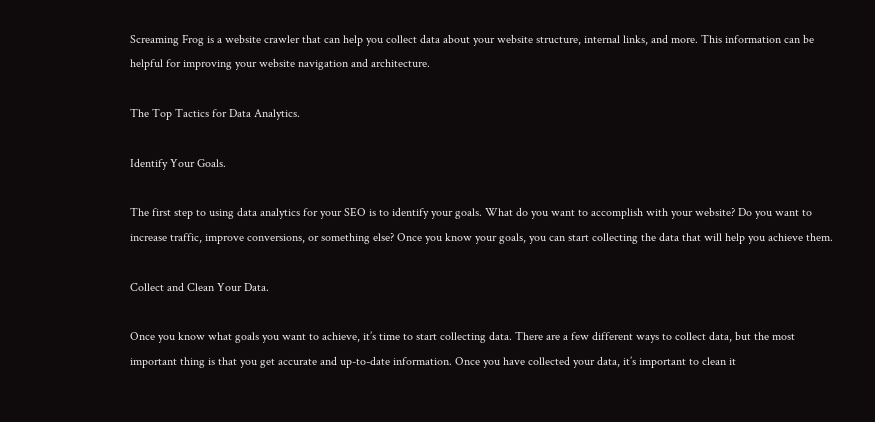Screaming Frog is a website crawler that can help you collect data about your website structure, internal links, and more. This information can be helpful for improving your website navigation and architecture.

The Top Tactics for Data Analytics.

Identify Your Goals.

The first step to using data analytics for your SEO is to identify your goals. What do you want to accomplish with your website? Do you want to increase traffic, improve conversions, or something else? Once you know your goals, you can start collecting the data that will help you achieve them.

Collect and Clean Your Data.

Once you know what goals you want to achieve, it’s time to start collecting data. There are a few different ways to collect data, but the most important thing is that you get accurate and up-to-date information. Once you have collected your data, it’s important to clean it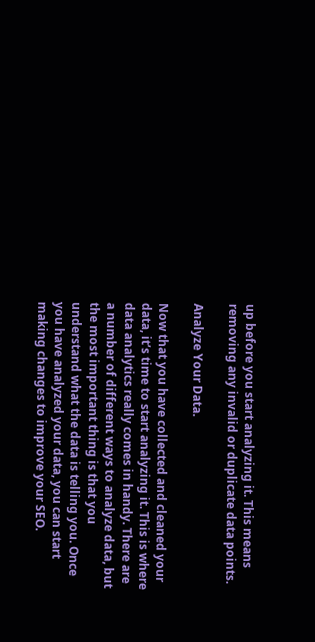up before you start analyzing it. This means removing any invalid or duplicate data points.

Analyze Your Data.

Now that you have collected and cleaned your data, it’s time to start analyzing it. This is where data analytics really comes in handy. There are a number of different ways to analyze data, but the most important thing is that you understand what the data is telling you. Once you have analyzed your data, you can start making changes to improve your SEO.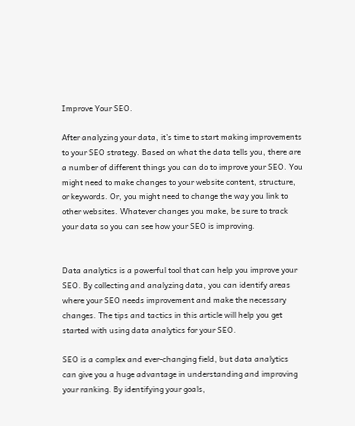Improve Your SEO.

After analyzing your data, it’s time to start making improvements to your SEO strategy. Based on what the data tells you, there are a number of different things you can do to improve your SEO. You might need to make changes to your website content, structure, or keywords. Or, you might need to change the way you link to other websites. Whatever changes you make, be sure to track your data so you can see how your SEO is improving.


Data analytics is a powerful tool that can help you improve your SEO. By collecting and analyzing data, you can identify areas where your SEO needs improvement and make the necessary changes. The tips and tactics in this article will help you get started with using data analytics for your SEO.

SEO is a complex and ever-changing field, but data analytics can give you a huge advantage in understanding and improving your ranking. By identifying your goals,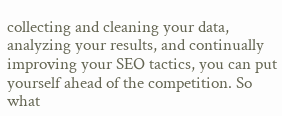collecting and cleaning your data, analyzing your results, and continually improving your SEO tactics, you can put yourself ahead of the competition. So what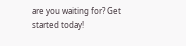are you waiting for? Get started today!